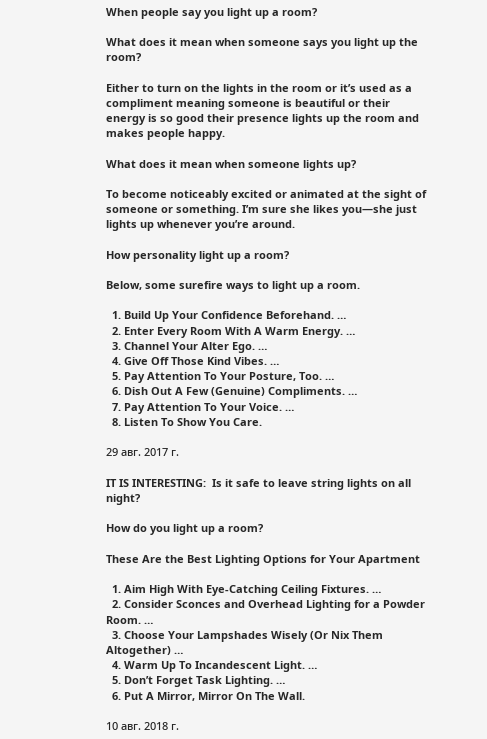When people say you light up a room?

What does it mean when someone says you light up the room?

Either to turn on the lights in the room or it’s used as a compliment meaning someone is beautiful or their energy is so good their presence lights up the room and makes people happy.

What does it mean when someone lights up?

To become noticeably excited or animated at the sight of someone or something. I’m sure she likes you—she just lights up whenever you’re around.

How personality light up a room?

Below, some surefire ways to light up a room.

  1. Build Up Your Confidence Beforehand. …
  2. Enter Every Room With A Warm Energy. …
  3. Channel Your Alter Ego. …
  4. Give Off Those Kind Vibes. …
  5. Pay Attention To Your Posture, Too. …
  6. Dish Out A Few (Genuine) Compliments. …
  7. Pay Attention To Your Voice. …
  8. Listen To Show You Care.

29 авг. 2017 г.

IT IS INTERESTING:  Is it safe to leave string lights on all night?

How do you light up a room?

These Are the Best Lighting Options for Your Apartment

  1. Aim High With Eye-Catching Ceiling Fixtures. …
  2. Consider Sconces and Overhead Lighting for a Powder Room. …
  3. Choose Your Lampshades Wisely (Or Nix Them Altogether) …
  4. Warm Up To Incandescent Light. …
  5. Don’t Forget Task Lighting. …
  6. Put A Mirror, Mirror On The Wall.

10 авг. 2018 г.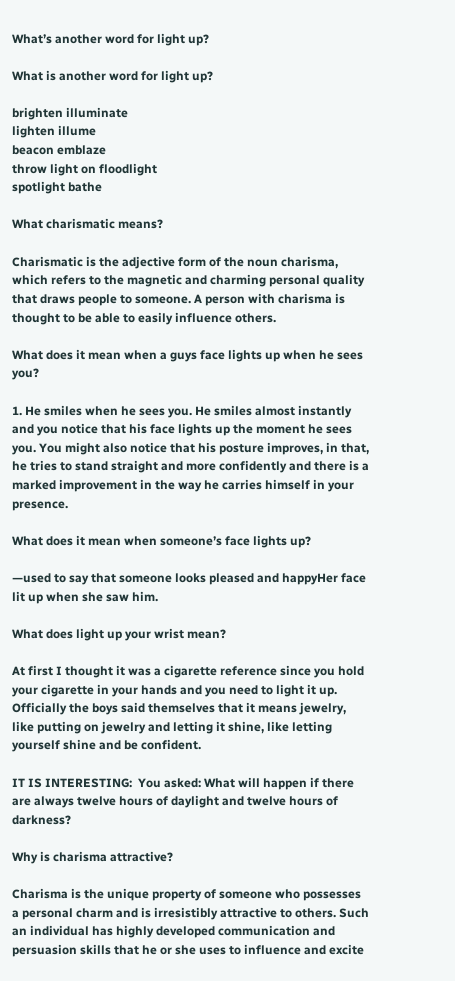What’s another word for light up?

What is another word for light up?

brighten illuminate
lighten illume
beacon emblaze
throw light on floodlight
spotlight bathe

What charismatic means?

Charismatic is the adjective form of the noun charisma, which refers to the magnetic and charming personal quality that draws people to someone. A person with charisma is thought to be able to easily influence others.

What does it mean when a guys face lights up when he sees you?

1. He smiles when he sees you. He smiles almost instantly and you notice that his face lights up the moment he sees you. You might also notice that his posture improves, in that, he tries to stand straight and more confidently and there is a marked improvement in the way he carries himself in your presence.

What does it mean when someone’s face lights up?

—used to say that someone looks pleased and happyHer face lit up when she saw him.

What does light up your wrist mean?

At first I thought it was a cigarette reference since you hold your cigarette in your hands and you need to light it up. Officially the boys said themselves that it means jewelry, like putting on jewelry and letting it shine, like letting yourself shine and be confident.

IT IS INTERESTING:  You asked: What will happen if there are always twelve hours of daylight and twelve hours of darkness?

Why is charisma attractive?

Charisma is the unique property of someone who possesses a personal charm and is irresistibly attractive to others. Such an individual has highly developed communication and persuasion skills that he or she uses to influence and excite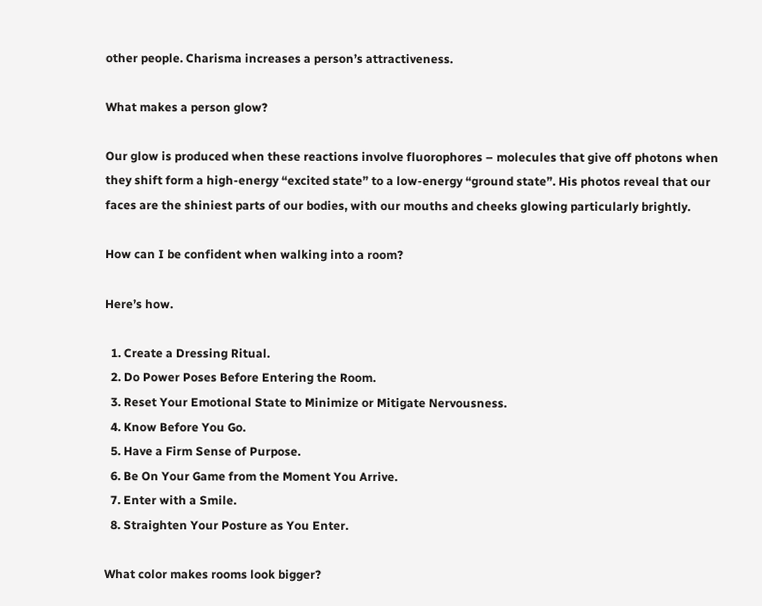other people. Charisma increases a person’s attractiveness.

What makes a person glow?

Our glow is produced when these reactions involve fluorophores – molecules that give off photons when they shift form a high-energy “excited state” to a low-energy “ground state”. His photos reveal that our faces are the shiniest parts of our bodies, with our mouths and cheeks glowing particularly brightly.

How can I be confident when walking into a room?

Here’s how.

  1. Create a Dressing Ritual.
  2. Do Power Poses Before Entering the Room.
  3. Reset Your Emotional State to Minimize or Mitigate Nervousness.
  4. Know Before You Go.
  5. Have a Firm Sense of Purpose.
  6. Be On Your Game from the Moment You Arrive.
  7. Enter with a Smile.
  8. Straighten Your Posture as You Enter.

What color makes rooms look bigger?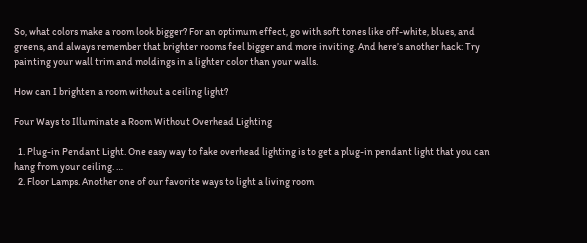So, what colors make a room look bigger? For an optimum effect, go with soft tones like off-white, blues, and greens, and always remember that brighter rooms feel bigger and more inviting. And here’s another hack: Try painting your wall trim and moldings in a lighter color than your walls.

How can I brighten a room without a ceiling light?

Four Ways to Illuminate a Room Without Overhead Lighting

  1. Plug-in Pendant Light. One easy way to fake overhead lighting is to get a plug-in pendant light that you can hang from your ceiling. …
  2. Floor Lamps. Another one of our favorite ways to light a living room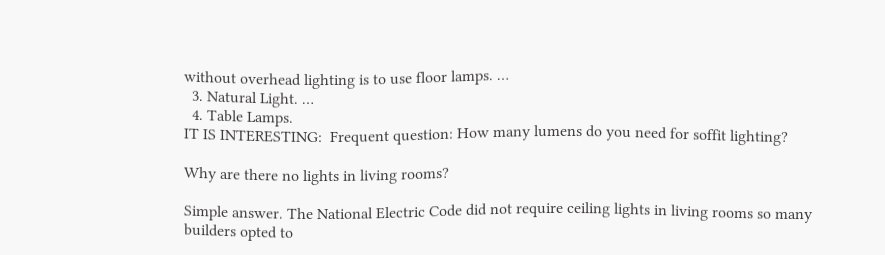without overhead lighting is to use floor lamps. …
  3. Natural Light. …
  4. Table Lamps.
IT IS INTERESTING:  Frequent question: How many lumens do you need for soffit lighting?

Why are there no lights in living rooms?

Simple answer. The National Electric Code did not require ceiling lights in living rooms so many builders opted to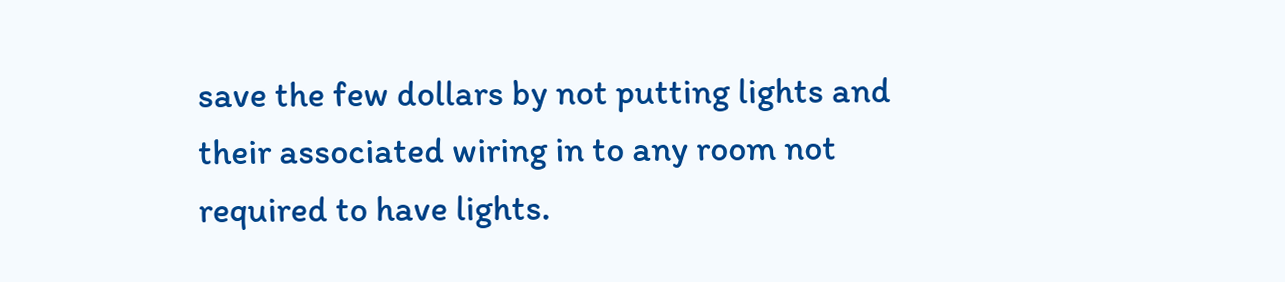save the few dollars by not putting lights and their associated wiring in to any room not required to have lights.